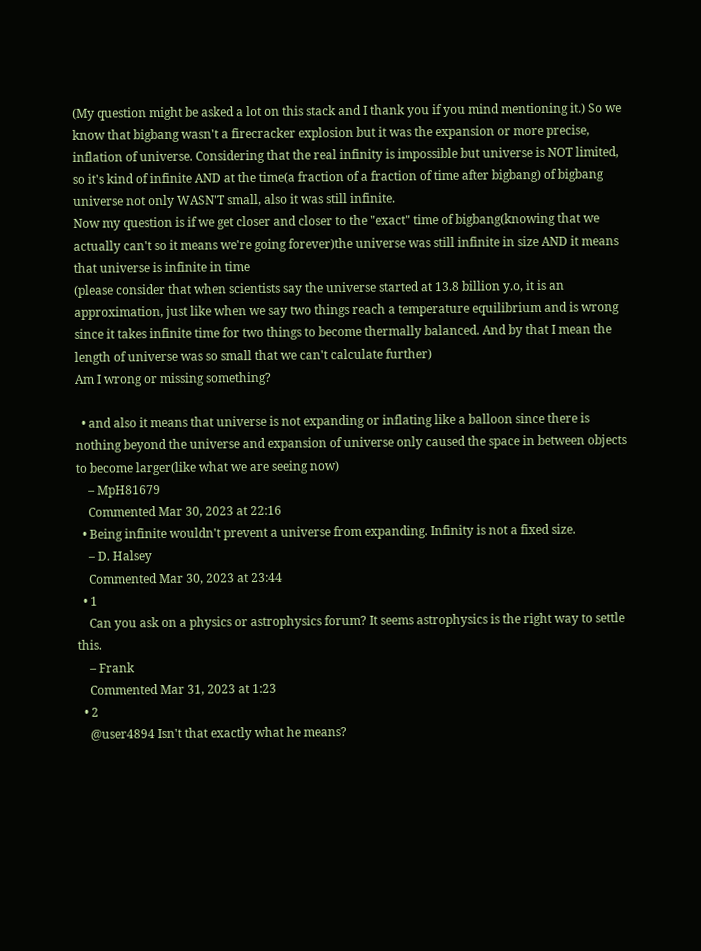(My question might be asked a lot on this stack and I thank you if you mind mentioning it.) So we know that bigbang wasn't a firecracker explosion but it was the expansion or more precise, inflation of universe. Considering that the real infinity is impossible but universe is NOT limited, so it's kind of infinite AND at the time(a fraction of a fraction of time after bigbang) of bigbang universe not only WASN'T small, also it was still infinite.
Now my question is if we get closer and closer to the "exact" time of bigbang(knowing that we actually can't so it means we're going forever)the universe was still infinite in size AND it means that universe is infinite in time
(please consider that when scientists say the universe started at 13.8 billion y.o, it is an approximation, just like when we say two things reach a temperature equilibrium and is wrong since it takes infinite time for two things to become thermally balanced. And by that I mean the length of universe was so small that we can't calculate further)
Am I wrong or missing something?

  • and also it means that universe is not expanding or inflating like a balloon since there is nothing beyond the universe and expansion of universe only caused the space in between objects to become larger(like what we are seeing now)
    – MpH81679
    Commented Mar 30, 2023 at 22:16
  • Being infinite wouldn't prevent a universe from expanding. Infinity is not a fixed size.
    – D. Halsey
    Commented Mar 30, 2023 at 23:44
  • 1
    Can you ask on a physics or astrophysics forum? It seems astrophysics is the right way to settle this.
    – Frank
    Commented Mar 31, 2023 at 1:23
  • 2
    @user4894 Isn't that exactly what he means?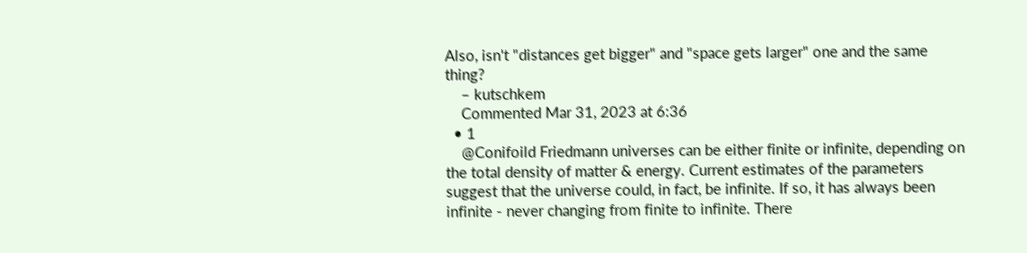Also, isn't "distances get bigger" and "space gets larger" one and the same thing?
    – kutschkem
    Commented Mar 31, 2023 at 6:36
  • 1
    @Conifoild Friedmann universes can be either finite or infinite, depending on the total density of matter & energy. Current estimates of the parameters suggest that the universe could, in fact, be infinite. If so, it has always been infinite - never changing from finite to infinite. There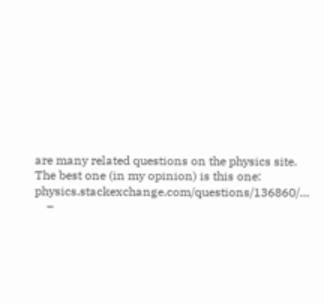are many related questions on the physics site. The best one (in my opinion) is this one: physics.stackexchange.com/questions/136860/…
    –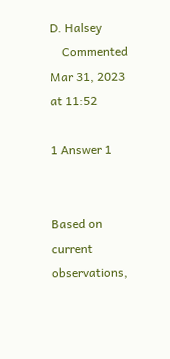D. Halsey
    Commented Mar 31, 2023 at 11:52

1 Answer 1


Based on current observations,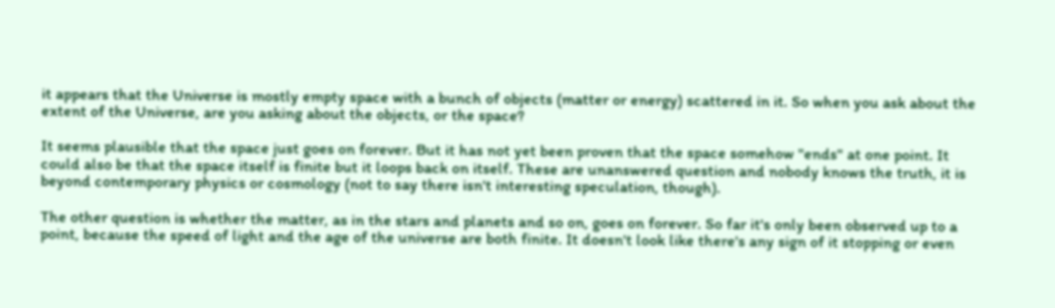it appears that the Universe is mostly empty space with a bunch of objects (matter or energy) scattered in it. So when you ask about the extent of the Universe, are you asking about the objects, or the space?

It seems plausible that the space just goes on forever. But it has not yet been proven that the space somehow "ends" at one point. It could also be that the space itself is finite but it loops back on itself. These are unanswered question and nobody knows the truth, it is beyond contemporary physics or cosmology (not to say there isn't interesting speculation, though).

The other question is whether the matter, as in the stars and planets and so on, goes on forever. So far it's only been observed up to a point, because the speed of light and the age of the universe are both finite. It doesn't look like there's any sign of it stopping or even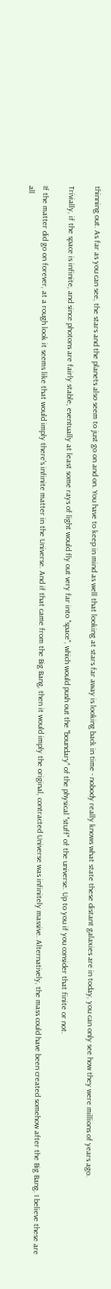thinning out. As far as you can see, the stars and the planets also seem to just go on and on. You have to keep in mind as well that looking at stars far away is looking back in time - nobody really knows what state these distant galaxies are in today, you can only see how they were millions of years ago.

Trivially, if the space is infinite, and since photons are fairly stable, eventually at least some rays of light would fly out very far into "space", which would push out the "boundary" of the physical "stuff" of the universe. Up to you if you consider that finite or not.

If the matter did go on forever, at a rough look it seems like that would imply there's infinite matter in the Universe. And if that came from the Big Bang, then it would imply the original, contracted Universe was infinitely massive. Alternatively, the mass could have been created somehow after the Big Bang. I believe these are all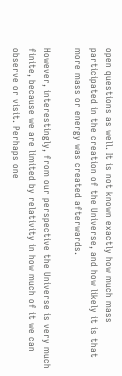open questions as well. It is not known exactly how much mass participated in the creation of the Universe, and how likely it is that more mass or energy was created afterwards.

However, interestingly, from our perspective the Universe is very much finite, because we are limited by relativity in how much of it we can observe or visit. Perhaps one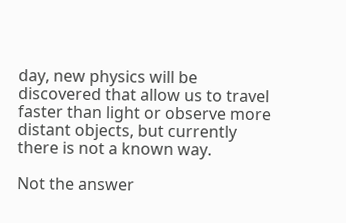day, new physics will be discovered that allow us to travel faster than light or observe more distant objects, but currently there is not a known way.

Not the answer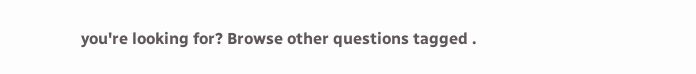you're looking for? Browse other questions tagged .